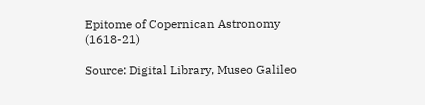Epitome of Copernican Astronomy (1618-21)

Source: Digital Library, Museo Galileo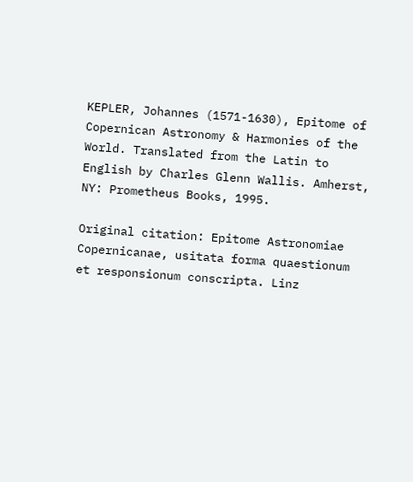KEPLER, Johannes (1571-1630), Epitome of Copernican Astronomy & Harmonies of the World. Translated from the Latin to English by Charles Glenn Wallis. Amherst, NY: Prometheus Books, 1995.

Original citation: Epitome Astronomiae Copernicanae, usitata forma quaestionum et responsionum conscripta. Linz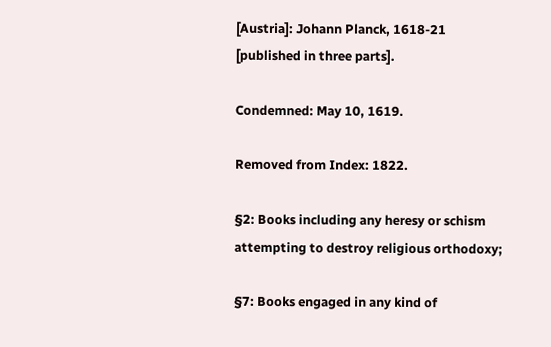[Austria]: Johann Planck, 1618-21 [published in three parts].

Condemned: May 10, 1619.

Removed from Index: 1822.

§2: Books including any heresy or schism attempting to destroy religious orthodoxy;

§7: Books engaged in any kind of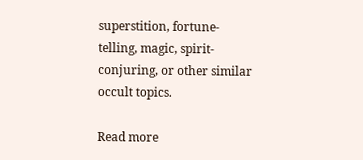superstition, fortune-telling, magic, spirit-conjuring, or other similar occult topics.

Read more